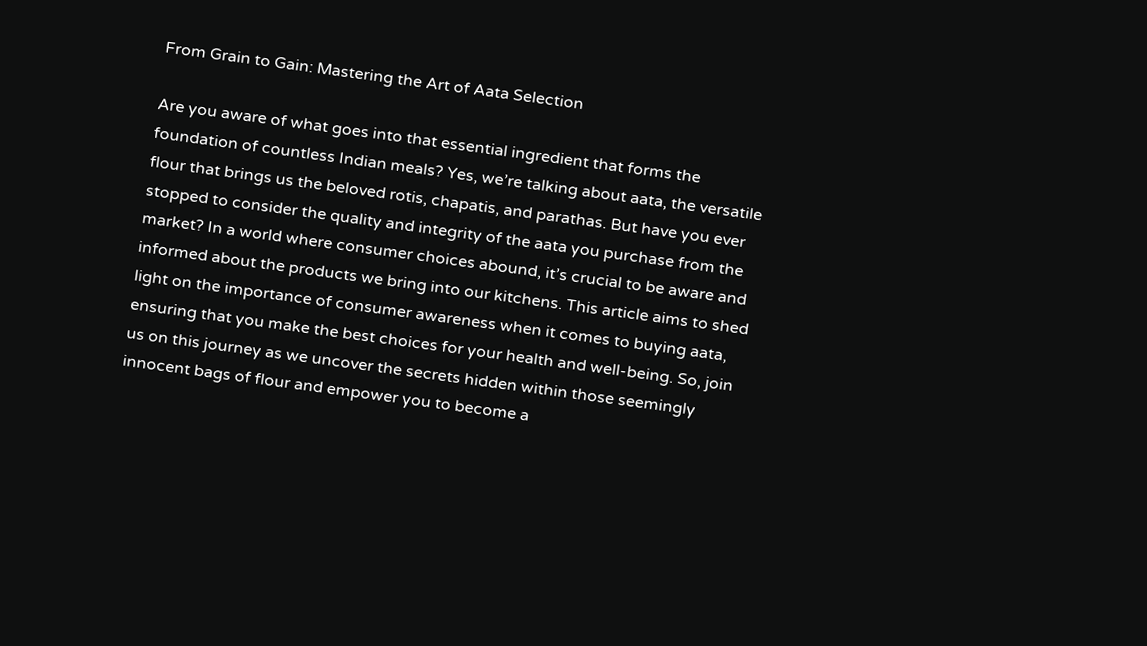From Grain to Gain: Mastering the Art of Aata Selection

Are you aware of what goes into that essential ingredient that forms the foundation of countless Indian meals? Yes, we’re talking about aata, the versatile flour that brings us the beloved rotis, chapatis, and parathas. But have you ever stopped to consider the quality and integrity of the aata you purchase from the market? In a world where consumer choices abound, it’s crucial to be aware and informed about the products we bring into our kitchens. This article aims to shed light on the importance of consumer awareness when it comes to buying aata, ensuring that you make the best choices for your health and well-being. So, join us on this journey as we uncover the secrets hidden within those seemingly innocent bags of flour and empower you to become a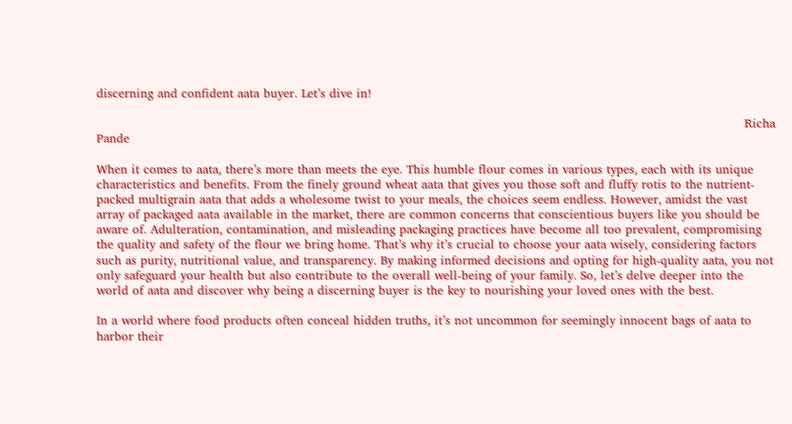discerning and confident aata buyer. Let’s dive in!

                                                                                                                                                                  Richa Pande

When it comes to aata, there’s more than meets the eye. This humble flour comes in various types, each with its unique characteristics and benefits. From the finely ground wheat aata that gives you those soft and fluffy rotis to the nutrient-packed multigrain aata that adds a wholesome twist to your meals, the choices seem endless. However, amidst the vast array of packaged aata available in the market, there are common concerns that conscientious buyers like you should be aware of. Adulteration, contamination, and misleading packaging practices have become all too prevalent, compromising the quality and safety of the flour we bring home. That’s why it’s crucial to choose your aata wisely, considering factors such as purity, nutritional value, and transparency. By making informed decisions and opting for high-quality aata, you not only safeguard your health but also contribute to the overall well-being of your family. So, let’s delve deeper into the world of aata and discover why being a discerning buyer is the key to nourishing your loved ones with the best.

In a world where food products often conceal hidden truths, it’s not uncommon for seemingly innocent bags of aata to harbor their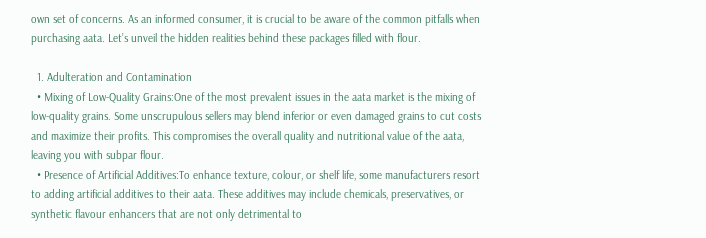own set of concerns. As an informed consumer, it is crucial to be aware of the common pitfalls when purchasing aata. Let’s unveil the hidden realities behind these packages filled with flour.

  1. Adulteration and Contamination
  • Mixing of Low-Quality Grains:One of the most prevalent issues in the aata market is the mixing of low-quality grains. Some unscrupulous sellers may blend inferior or even damaged grains to cut costs and maximize their profits. This compromises the overall quality and nutritional value of the aata, leaving you with subpar flour.
  • Presence of Artificial Additives:To enhance texture, colour, or shelf life, some manufacturers resort to adding artificial additives to their aata. These additives may include chemicals, preservatives, or synthetic flavour enhancers that are not only detrimental to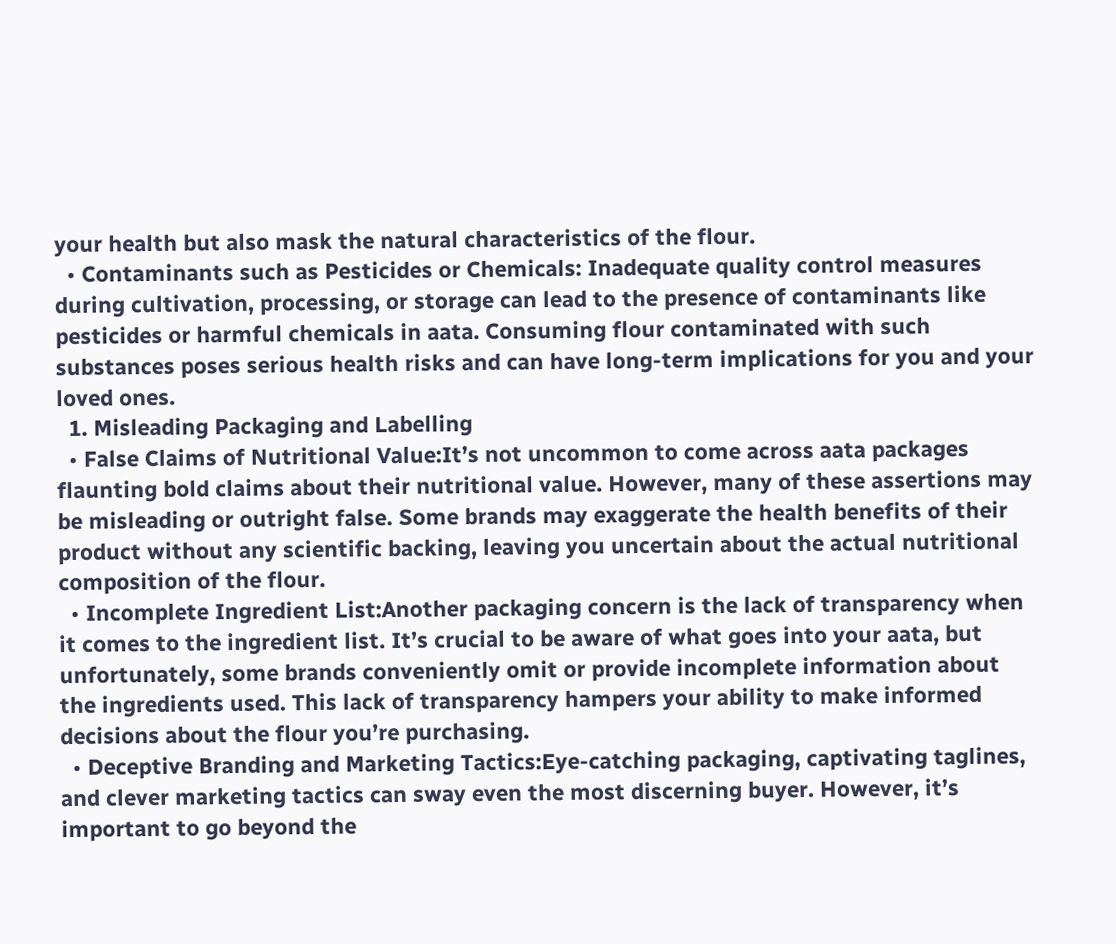your health but also mask the natural characteristics of the flour.
  • Contaminants such as Pesticides or Chemicals: Inadequate quality control measures during cultivation, processing, or storage can lead to the presence of contaminants like pesticides or harmful chemicals in aata. Consuming flour contaminated with such substances poses serious health risks and can have long-term implications for you and your loved ones.
  1. Misleading Packaging and Labelling
  • False Claims of Nutritional Value:It’s not uncommon to come across aata packages flaunting bold claims about their nutritional value. However, many of these assertions may be misleading or outright false. Some brands may exaggerate the health benefits of their product without any scientific backing, leaving you uncertain about the actual nutritional composition of the flour.
  • Incomplete Ingredient List:Another packaging concern is the lack of transparency when it comes to the ingredient list. It’s crucial to be aware of what goes into your aata, but unfortunately, some brands conveniently omit or provide incomplete information about the ingredients used. This lack of transparency hampers your ability to make informed decisions about the flour you’re purchasing.
  • Deceptive Branding and Marketing Tactics:Eye-catching packaging, captivating taglines, and clever marketing tactics can sway even the most discerning buyer. However, it’s important to go beyond the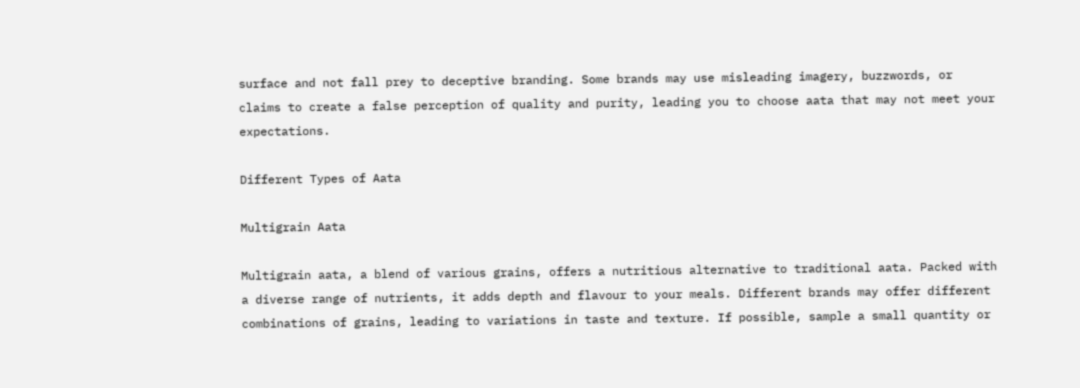surface and not fall prey to deceptive branding. Some brands may use misleading imagery, buzzwords, or claims to create a false perception of quality and purity, leading you to choose aata that may not meet your expectations.

Different Types of Aata

Multigrain Aata

Multigrain aata, a blend of various grains, offers a nutritious alternative to traditional aata. Packed with a diverse range of nutrients, it adds depth and flavour to your meals. Different brands may offer different combinations of grains, leading to variations in taste and texture. If possible, sample a small quantity or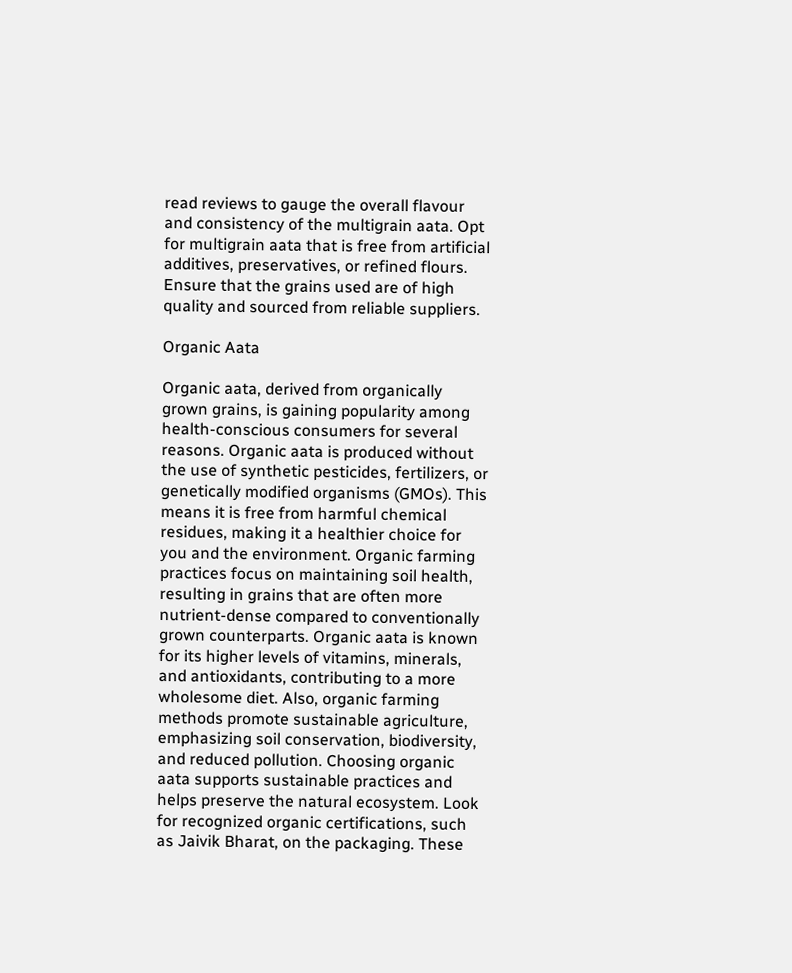read reviews to gauge the overall flavour and consistency of the multigrain aata. Opt for multigrain aata that is free from artificial additives, preservatives, or refined flours. Ensure that the grains used are of high quality and sourced from reliable suppliers.

Organic Aata

Organic aata, derived from organically grown grains, is gaining popularity among health-conscious consumers for several reasons. Organic aata is produced without the use of synthetic pesticides, fertilizers, or genetically modified organisms (GMOs). This means it is free from harmful chemical residues, making it a healthier choice for you and the environment. Organic farming practices focus on maintaining soil health, resulting in grains that are often more nutrient-dense compared to conventionally grown counterparts. Organic aata is known for its higher levels of vitamins, minerals, and antioxidants, contributing to a more wholesome diet. Also, organic farming methods promote sustainable agriculture, emphasizing soil conservation, biodiversity, and reduced pollution. Choosing organic aata supports sustainable practices and helps preserve the natural ecosystem. Look for recognized organic certifications, such as Jaivik Bharat, on the packaging. These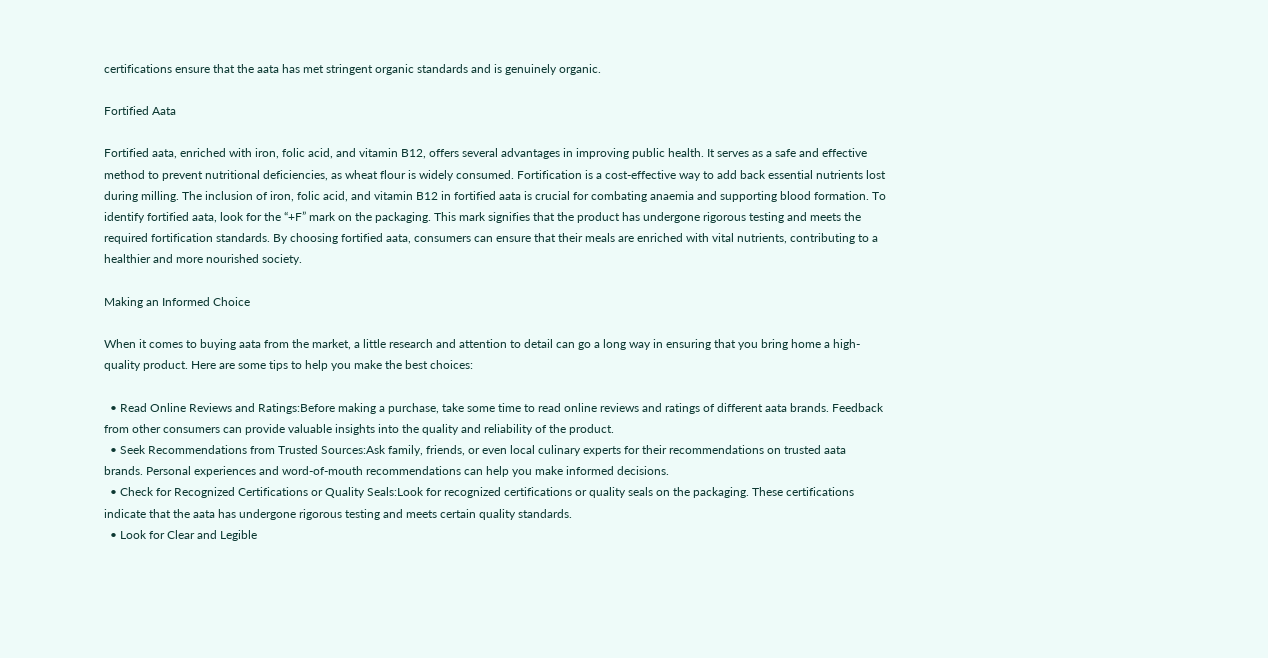certifications ensure that the aata has met stringent organic standards and is genuinely organic.

Fortified Aata

Fortified aata, enriched with iron, folic acid, and vitamin B12, offers several advantages in improving public health. It serves as a safe and effective method to prevent nutritional deficiencies, as wheat flour is widely consumed. Fortification is a cost-effective way to add back essential nutrients lost during milling. The inclusion of iron, folic acid, and vitamin B12 in fortified aata is crucial for combating anaemia and supporting blood formation. To identify fortified aata, look for the “+F” mark on the packaging. This mark signifies that the product has undergone rigorous testing and meets the required fortification standards. By choosing fortified aata, consumers can ensure that their meals are enriched with vital nutrients, contributing to a healthier and more nourished society.

Making an Informed Choice

When it comes to buying aata from the market, a little research and attention to detail can go a long way in ensuring that you bring home a high-quality product. Here are some tips to help you make the best choices:

  • Read Online Reviews and Ratings:Before making a purchase, take some time to read online reviews and ratings of different aata brands. Feedback from other consumers can provide valuable insights into the quality and reliability of the product.
  • Seek Recommendations from Trusted Sources:Ask family, friends, or even local culinary experts for their recommendations on trusted aata brands. Personal experiences and word-of-mouth recommendations can help you make informed decisions.
  • Check for Recognized Certifications or Quality Seals:Look for recognized certifications or quality seals on the packaging. These certifications indicate that the aata has undergone rigorous testing and meets certain quality standards.
  • Look for Clear and Legible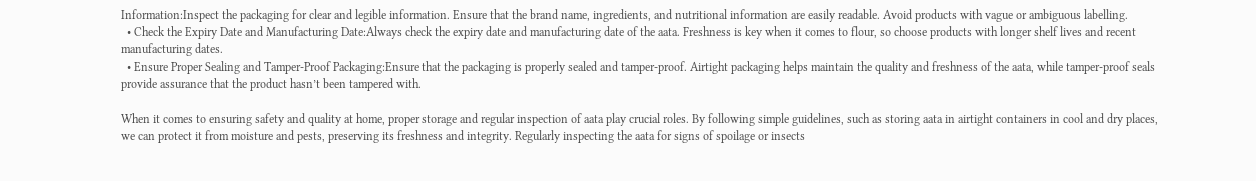Information:Inspect the packaging for clear and legible information. Ensure that the brand name, ingredients, and nutritional information are easily readable. Avoid products with vague or ambiguous labelling.
  • Check the Expiry Date and Manufacturing Date:Always check the expiry date and manufacturing date of the aata. Freshness is key when it comes to flour, so choose products with longer shelf lives and recent manufacturing dates.
  • Ensure Proper Sealing and Tamper-Proof Packaging:Ensure that the packaging is properly sealed and tamper-proof. Airtight packaging helps maintain the quality and freshness of the aata, while tamper-proof seals provide assurance that the product hasn’t been tampered with.

When it comes to ensuring safety and quality at home, proper storage and regular inspection of aata play crucial roles. By following simple guidelines, such as storing aata in airtight containers in cool and dry places, we can protect it from moisture and pests, preserving its freshness and integrity. Regularly inspecting the aata for signs of spoilage or insects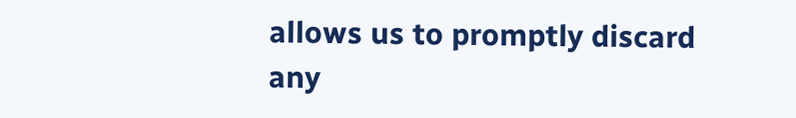allows us to promptly discard any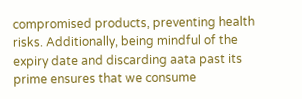compromised products, preventing health risks. Additionally, being mindful of the expiry date and discarding aata past its prime ensures that we consume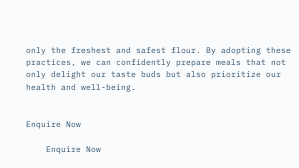only the freshest and safest flour. By adopting these practices, we can confidently prepare meals that not only delight our taste buds but also prioritize our health and well-being.


Enquire Now

    Enquire Now